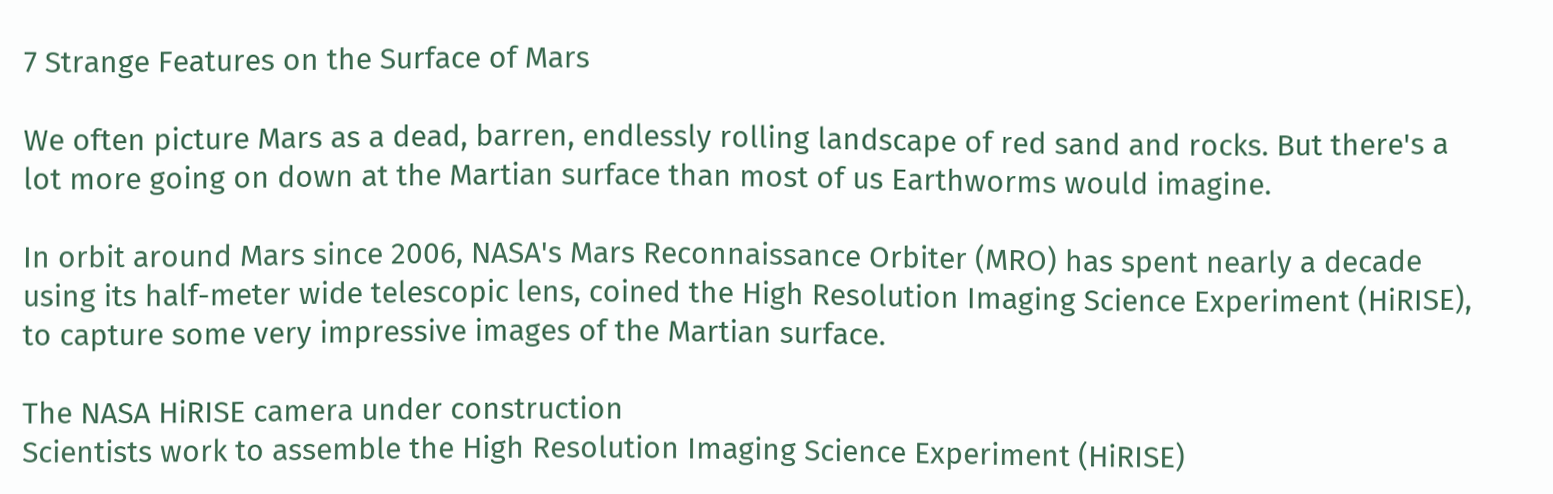7 Strange Features on the Surface of Mars

We often picture Mars as a dead, barren, endlessly rolling landscape of red sand and rocks. But there's a lot more going on down at the Martian surface than most of us Earthworms would imagine.

In orbit around Mars since 2006, NASA's Mars Reconnaissance Orbiter (MRO) has spent nearly a decade using its half-meter wide telescopic lens, coined the High Resolution Imaging Science Experiment (HiRISE), to capture some very impressive images of the Martian surface.

The NASA HiRISE camera under construction
Scientists work to assemble the High Resolution Imaging Science Experiment (HiRISE)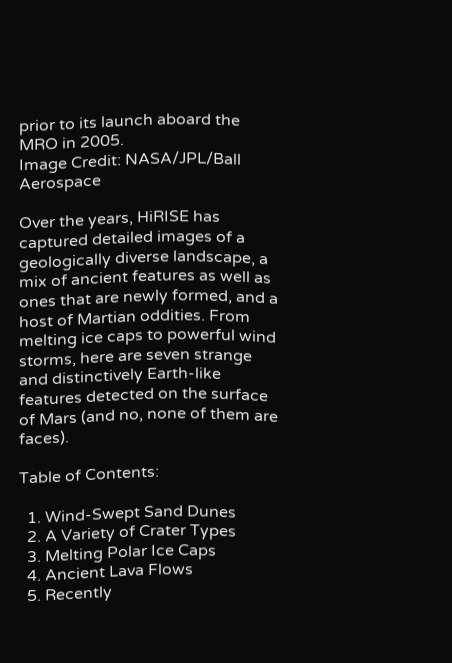prior to its launch aboard the MRO in 2005.
Image Credit: NASA/JPL/Ball Aerospace

Over the years, HiRISE has captured detailed images of a geologically diverse landscape, a mix of ancient features as well as ones that are newly formed, and a host of Martian oddities. From melting ice caps to powerful wind storms, here are seven strange and distinctively Earth-like features detected on the surface of Mars (and no, none of them are faces).

Table of Contents:

  1. Wind-Swept Sand Dunes
  2. A Variety of Crater Types
  3. Melting Polar Ice Caps
  4. Ancient Lava Flows
  5. Recently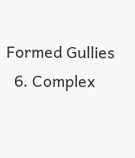Formed Gullies
  6. Complex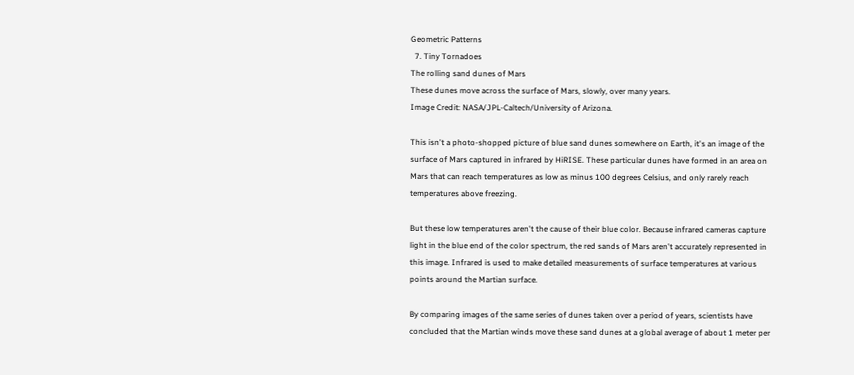Geometric Patterns
  7. Tiny Tornadoes
The rolling sand dunes of Mars
These dunes move across the surface of Mars, slowly, over many years.
Image Credit: NASA/JPL-Caltech/University of Arizona.

This isn't a photo-shopped picture of blue sand dunes somewhere on Earth, it's an image of the surface of Mars captured in infrared by HiRISE. These particular dunes have formed in an area on Mars that can reach temperatures as low as minus 100 degrees Celsius, and only rarely reach temperatures above freezing.

But these low temperatures aren't the cause of their blue color. Because infrared cameras capture light in the blue end of the color spectrum, the red sands of Mars aren't accurately represented in this image. Infrared is used to make detailed measurements of surface temperatures at various points around the Martian surface.

By comparing images of the same series of dunes taken over a period of years, scientists have concluded that the Martian winds move these sand dunes at a global average of about 1 meter per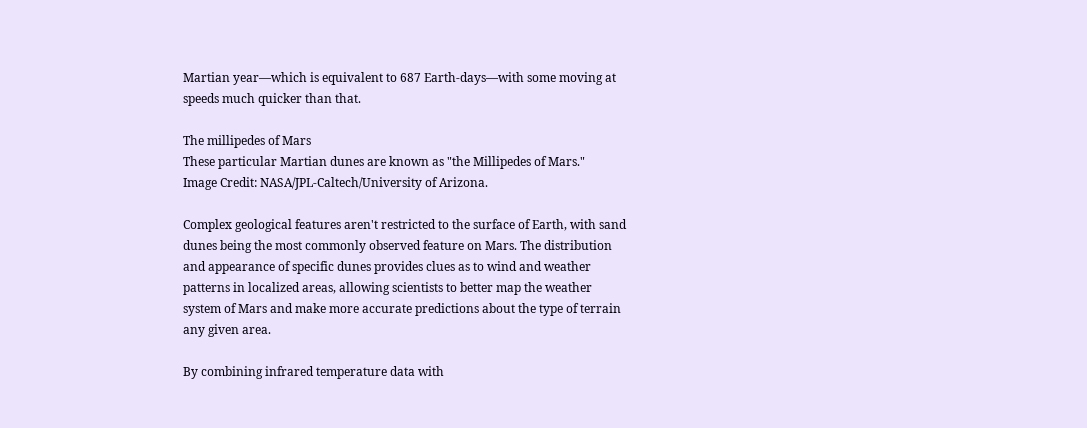Martian year—which is equivalent to 687 Earth-days—with some moving at speeds much quicker than that.

The millipedes of Mars
These particular Martian dunes are known as "the Millipedes of Mars."
Image Credit: NASA/JPL-Caltech/University of Arizona.

Complex geological features aren't restricted to the surface of Earth, with sand dunes being the most commonly observed feature on Mars. The distribution and appearance of specific dunes provides clues as to wind and weather patterns in localized areas, allowing scientists to better map the weather system of Mars and make more accurate predictions about the type of terrain any given area.

By combining infrared temperature data with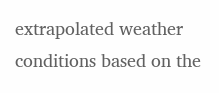extrapolated weather conditions based on the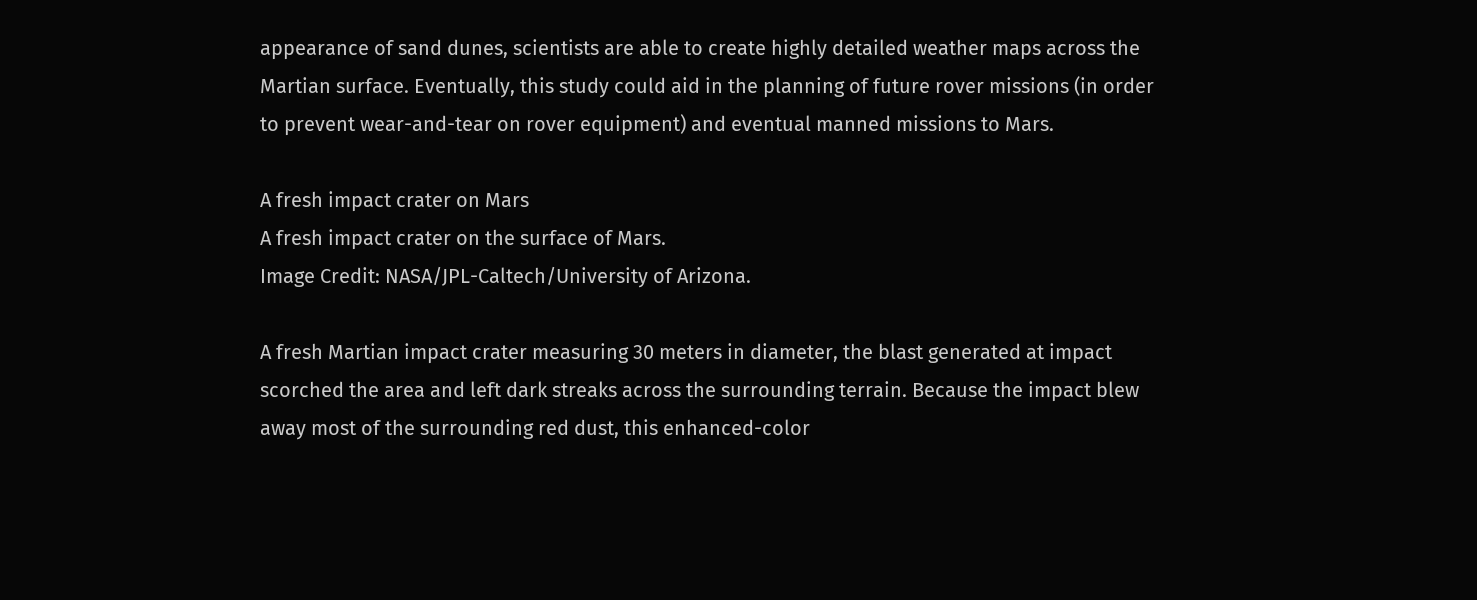appearance of sand dunes, scientists are able to create highly detailed weather maps across the Martian surface. Eventually, this study could aid in the planning of future rover missions (in order to prevent wear-and-tear on rover equipment) and eventual manned missions to Mars.

A fresh impact crater on Mars
A fresh impact crater on the surface of Mars.
Image Credit: NASA/JPL-Caltech/University of Arizona.

A fresh Martian impact crater measuring 30 meters in diameter, the blast generated at impact scorched the area and left dark streaks across the surrounding terrain. Because the impact blew away most of the surrounding red dust, this enhanced-color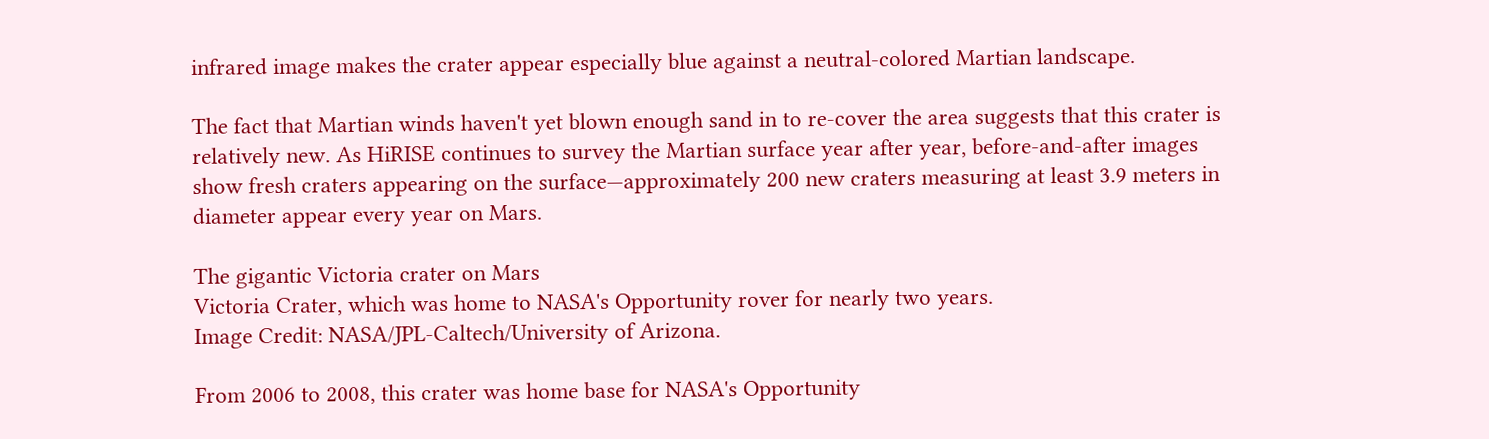infrared image makes the crater appear especially blue against a neutral-colored Martian landscape.

The fact that Martian winds haven't yet blown enough sand in to re-cover the area suggests that this crater is relatively new. As HiRISE continues to survey the Martian surface year after year, before-and-after images show fresh craters appearing on the surface—approximately 200 new craters measuring at least 3.9 meters in diameter appear every year on Mars.

The gigantic Victoria crater on Mars
Victoria Crater, which was home to NASA's Opportunity rover for nearly two years.
Image Credit: NASA/JPL-Caltech/University of Arizona.

From 2006 to 2008, this crater was home base for NASA's Opportunity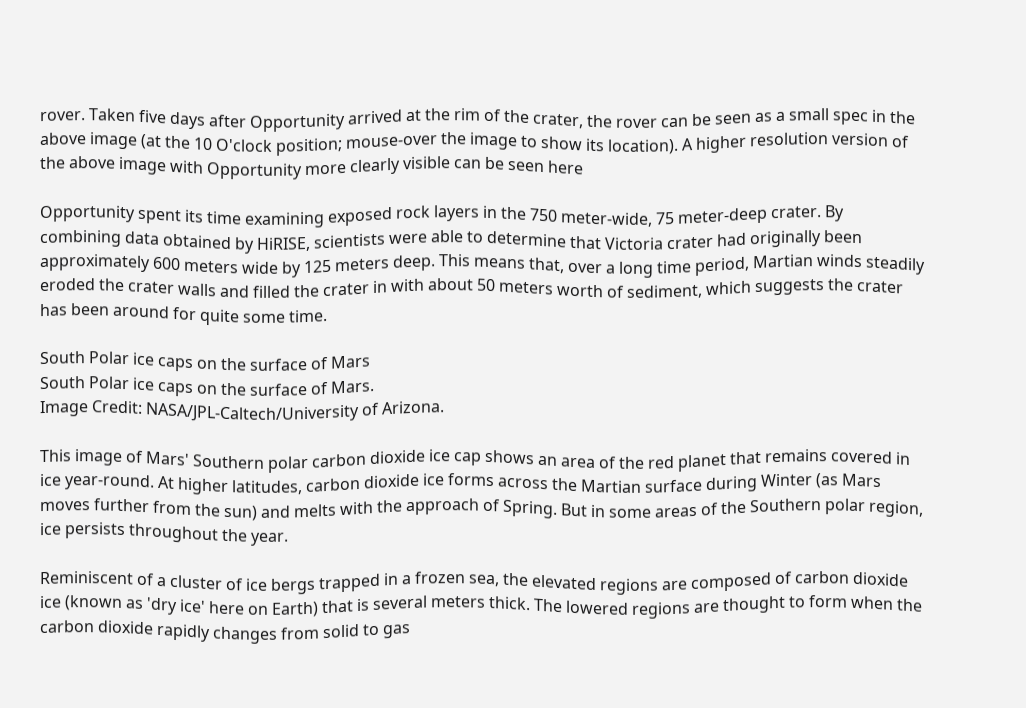rover. Taken five days after Opportunity arrived at the rim of the crater, the rover can be seen as a small spec in the above image (at the 10 O'clock position; mouse-over the image to show its location). A higher resolution version of the above image with Opportunity more clearly visible can be seen here

Opportunity spent its time examining exposed rock layers in the 750 meter-wide, 75 meter-deep crater. By combining data obtained by HiRISE, scientists were able to determine that Victoria crater had originally been approximately 600 meters wide by 125 meters deep. This means that, over a long time period, Martian winds steadily eroded the crater walls and filled the crater in with about 50 meters worth of sediment, which suggests the crater has been around for quite some time.

South Polar ice caps on the surface of Mars
South Polar ice caps on the surface of Mars.
Image Credit: NASA/JPL-Caltech/University of Arizona.

This image of Mars' Southern polar carbon dioxide ice cap shows an area of the red planet that remains covered in ice year-round. At higher latitudes, carbon dioxide ice forms across the Martian surface during Winter (as Mars moves further from the sun) and melts with the approach of Spring. But in some areas of the Southern polar region, ice persists throughout the year.

Reminiscent of a cluster of ice bergs trapped in a frozen sea, the elevated regions are composed of carbon dioxide ice (known as 'dry ice' here on Earth) that is several meters thick. The lowered regions are thought to form when the carbon dioxide rapidly changes from solid to gas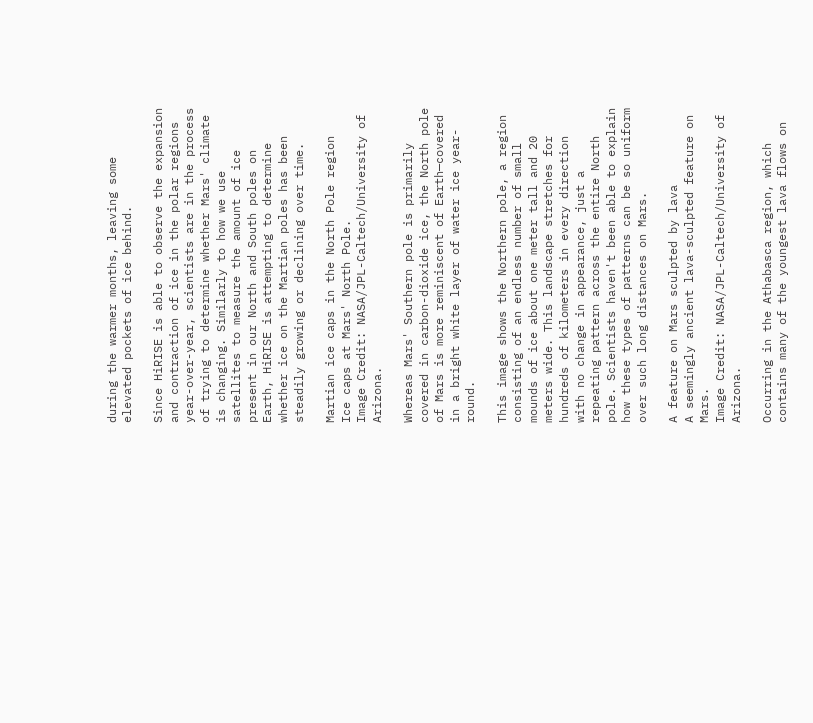during the warmer months, leaving some elevated pockets of ice behind.

Since HiRISE is able to observe the expansion and contraction of ice in the polar regions year-over-year, scientists are in the process of trying to determine whether Mars' climate is changing. Similarly to how we use satellites to measure the amount of ice present in our North and South poles on Earth, HiRISE is attempting to determine whether ice on the Martian poles has been steadily growing or declining over time.

Martian ice caps in the North Pole region
Ice caps at Mars' North Pole.
Image Credit: NASA/JPL-Caltech/University of Arizona.

Whereas Mars' Southern pole is primarily covered in carbon-dioxide ice, the North pole of Mars is more reminiscent of Earth—covered in a bright white layer of water ice year-round.

This image shows the Northern pole, a region consisting of an endless number of small mounds of ice about one meter tall and 20 meters wide. This landscape stretches for hundreds of kilometers in every direction with no change in appearance, just a repeating pattern across the entire North pole. Scientists haven't been able to explain how these types of patterns can be so uniform over such long distances on Mars.

A feature on Mars sculpted by lava
A seemingly ancient lava-sculpted feature on Mars.
Image Credit: NASA/JPL-Caltech/University of Arizona.

Occurring in the Athabasca region, which contains many of the youngest lava flows on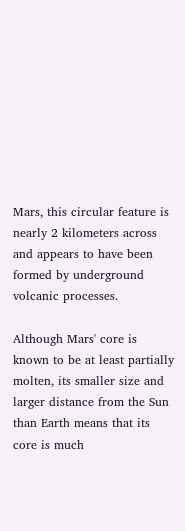Mars, this circular feature is nearly 2 kilometers across and appears to have been formed by underground volcanic processes.

Although Mars' core is known to be at least partially molten, its smaller size and larger distance from the Sun than Earth means that its core is much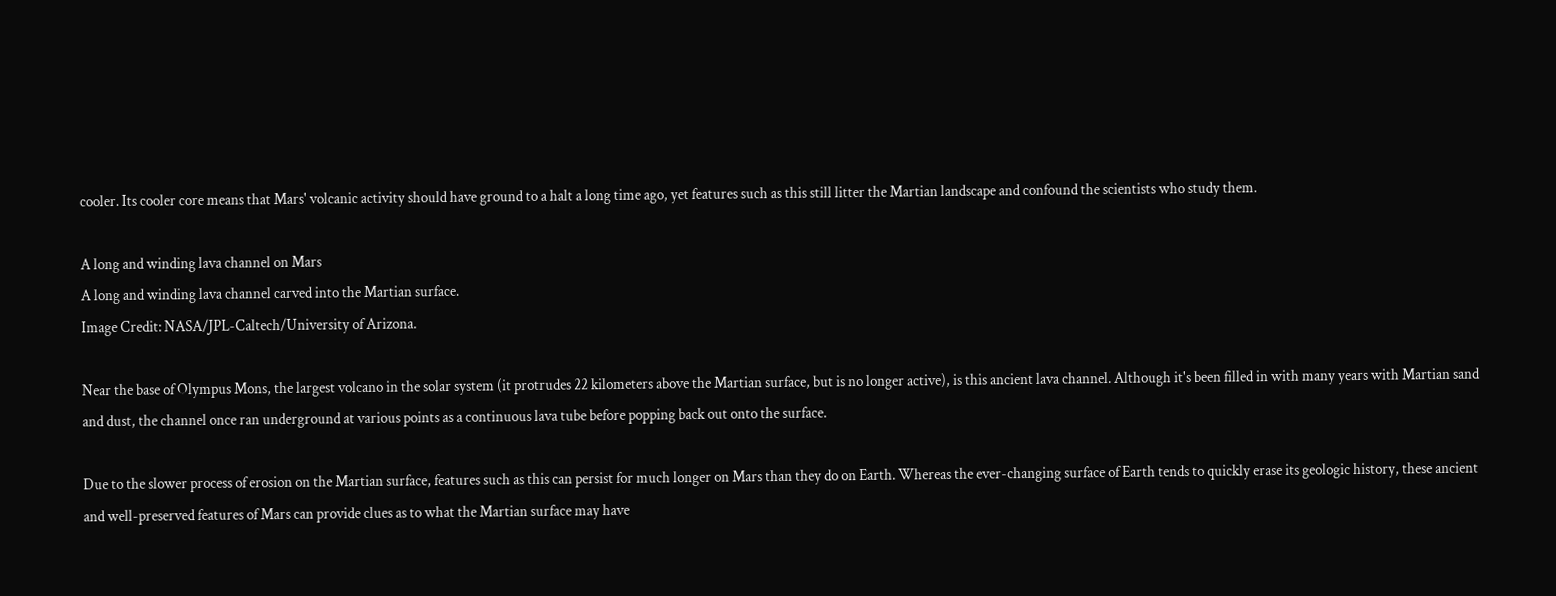cooler. Its cooler core means that Mars' volcanic activity should have ground to a halt a long time ago, yet features such as this still litter the Martian landscape and confound the scientists who study them.

A long and winding lava channel on Mars
A long and winding lava channel carved into the Martian surface.
Image Credit: NASA/JPL-Caltech/University of Arizona.

Near the base of Olympus Mons, the largest volcano in the solar system (it protrudes 22 kilometers above the Martian surface, but is no longer active), is this ancient lava channel. Although it's been filled in with many years with Martian sand and dust, the channel once ran underground at various points as a continuous lava tube before popping back out onto the surface.

Due to the slower process of erosion on the Martian surface, features such as this can persist for much longer on Mars than they do on Earth. Whereas the ever-changing surface of Earth tends to quickly erase its geologic history, these ancient and well-preserved features of Mars can provide clues as to what the Martian surface may have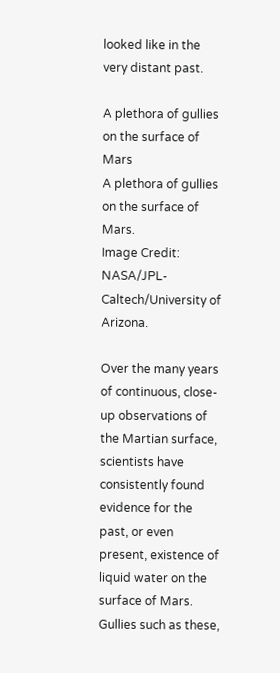looked like in the very distant past.

A plethora of gullies on the surface of Mars
A plethora of gullies on the surface of Mars.
Image Credit: NASA/JPL-Caltech/University of Arizona.

Over the many years of continuous, close-up observations of the Martian surface, scientists have consistently found evidence for the past, or even present, existence of liquid water on the surface of Mars. Gullies such as these,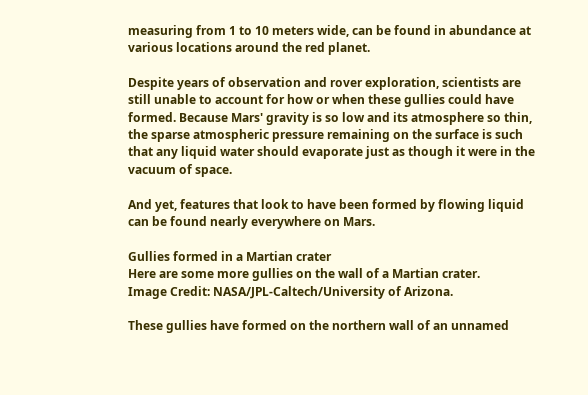measuring from 1 to 10 meters wide, can be found in abundance at various locations around the red planet.

Despite years of observation and rover exploration, scientists are still unable to account for how or when these gullies could have formed. Because Mars' gravity is so low and its atmosphere so thin, the sparse atmospheric pressure remaining on the surface is such that any liquid water should evaporate just as though it were in the vacuum of space.

And yet, features that look to have been formed by flowing liquid can be found nearly everywhere on Mars.

Gullies formed in a Martian crater
Here are some more gullies on the wall of a Martian crater.
Image Credit: NASA/JPL-Caltech/University of Arizona.

These gullies have formed on the northern wall of an unnamed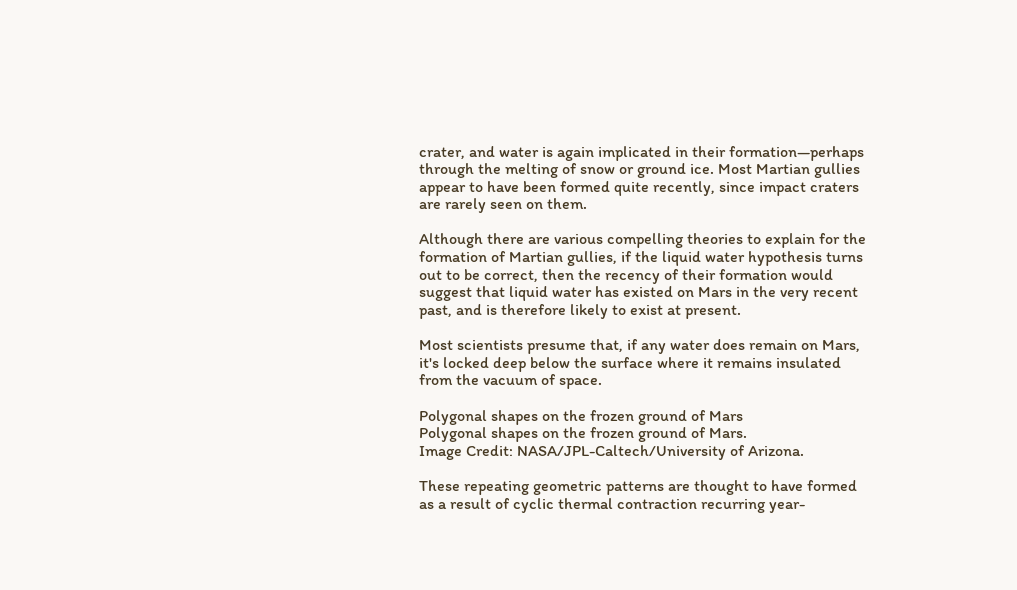crater, and water is again implicated in their formation—perhaps through the melting of snow or ground ice. Most Martian gullies appear to have been formed quite recently, since impact craters are rarely seen on them.

Although there are various compelling theories to explain for the formation of Martian gullies, if the liquid water hypothesis turns out to be correct, then the recency of their formation would suggest that liquid water has existed on Mars in the very recent past, and is therefore likely to exist at present.

Most scientists presume that, if any water does remain on Mars, it's locked deep below the surface where it remains insulated from the vacuum of space.

Polygonal shapes on the frozen ground of Mars
Polygonal shapes on the frozen ground of Mars.
Image Credit: NASA/JPL-Caltech/University of Arizona.

These repeating geometric patterns are thought to have formed as a result of cyclic thermal contraction recurring year-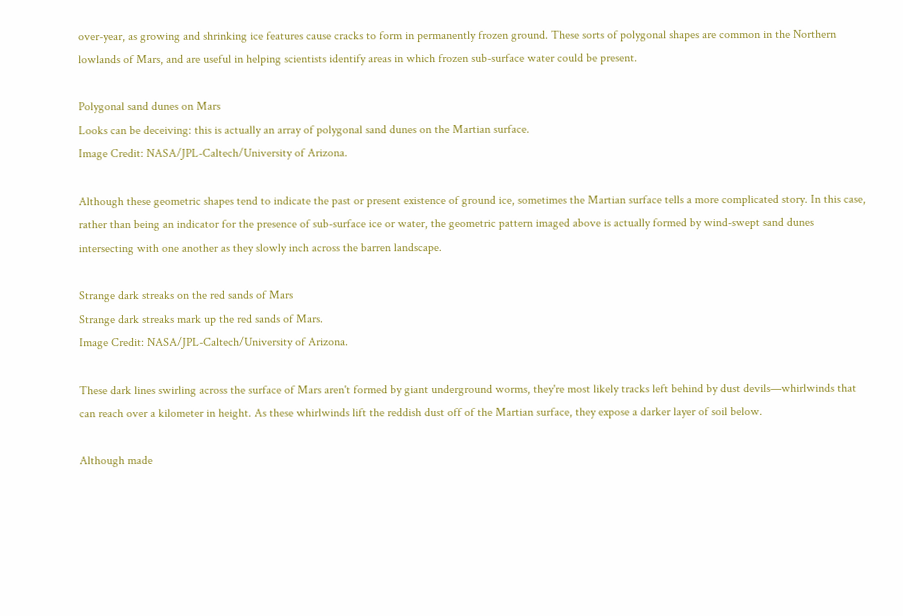over-year, as growing and shrinking ice features cause cracks to form in permanently frozen ground. These sorts of polygonal shapes are common in the Northern lowlands of Mars, and are useful in helping scientists identify areas in which frozen sub-surface water could be present.

Polygonal sand dunes on Mars
Looks can be deceiving: this is actually an array of polygonal sand dunes on the Martian surface.
Image Credit: NASA/JPL-Caltech/University of Arizona.

Although these geometric shapes tend to indicate the past or present existence of ground ice, sometimes the Martian surface tells a more complicated story. In this case, rather than being an indicator for the presence of sub-surface ice or water, the geometric pattern imaged above is actually formed by wind-swept sand dunes intersecting with one another as they slowly inch across the barren landscape.

Strange dark streaks on the red sands of Mars
Strange dark streaks mark up the red sands of Mars.
Image Credit: NASA/JPL-Caltech/University of Arizona.

These dark lines swirling across the surface of Mars aren't formed by giant underground worms, they're most likely tracks left behind by dust devils—whirlwinds that can reach over a kilometer in height. As these whirlwinds lift the reddish dust off of the Martian surface, they expose a darker layer of soil below.

Although made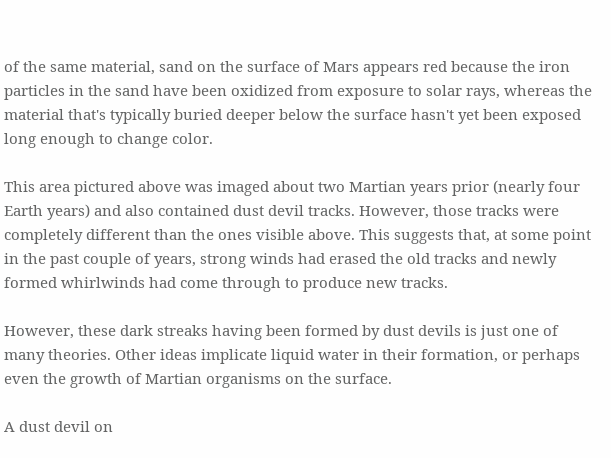of the same material, sand on the surface of Mars appears red because the iron particles in the sand have been oxidized from exposure to solar rays, whereas the material that's typically buried deeper below the surface hasn't yet been exposed long enough to change color.

This area pictured above was imaged about two Martian years prior (nearly four Earth years) and also contained dust devil tracks. However, those tracks were completely different than the ones visible above. This suggests that, at some point in the past couple of years, strong winds had erased the old tracks and newly formed whirlwinds had come through to produce new tracks.

However, these dark streaks having been formed by dust devils is just one of many theories. Other ideas implicate liquid water in their formation, or perhaps even the growth of Martian organisms on the surface.

A dust devil on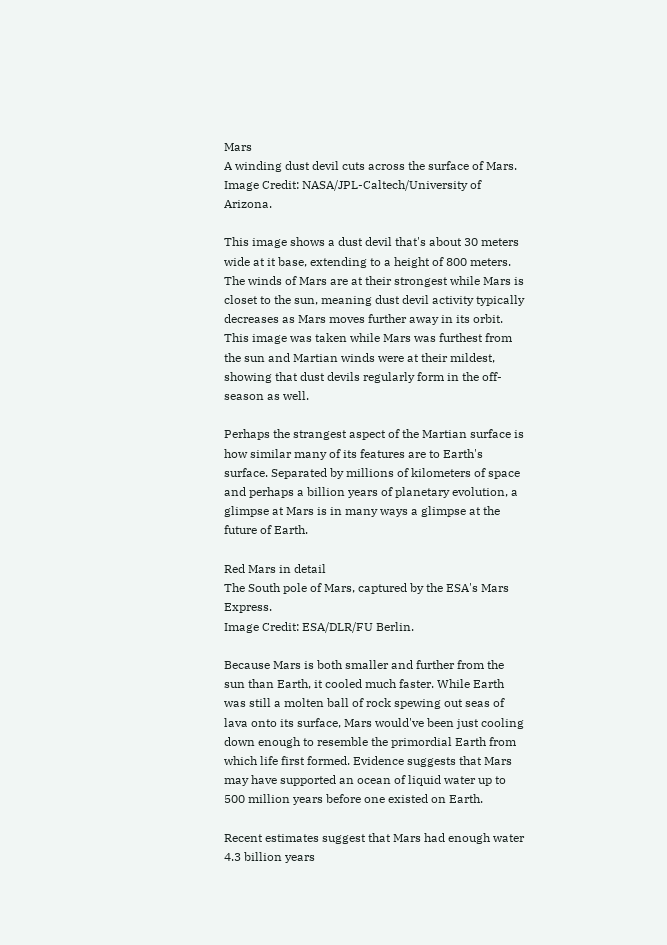Mars
A winding dust devil cuts across the surface of Mars.
Image Credit: NASA/JPL-Caltech/University of Arizona.

This image shows a dust devil that's about 30 meters wide at it base, extending to a height of 800 meters. The winds of Mars are at their strongest while Mars is closet to the sun, meaning dust devil activity typically decreases as Mars moves further away in its orbit. This image was taken while Mars was furthest from the sun and Martian winds were at their mildest, showing that dust devils regularly form in the off-season as well.

Perhaps the strangest aspect of the Martian surface is how similar many of its features are to Earth's surface. Separated by millions of kilometers of space and perhaps a billion years of planetary evolution, a glimpse at Mars is in many ways a glimpse at the future of Earth.

Red Mars in detail
The South pole of Mars, captured by the ESA's Mars Express.
Image Credit: ESA/DLR/FU Berlin.

Because Mars is both smaller and further from the sun than Earth, it cooled much faster. While Earth was still a molten ball of rock spewing out seas of lava onto its surface, Mars would've been just cooling down enough to resemble the primordial Earth from which life first formed. Evidence suggests that Mars may have supported an ocean of liquid water up to 500 million years before one existed on Earth.

Recent estimates suggest that Mars had enough water 4.3 billion years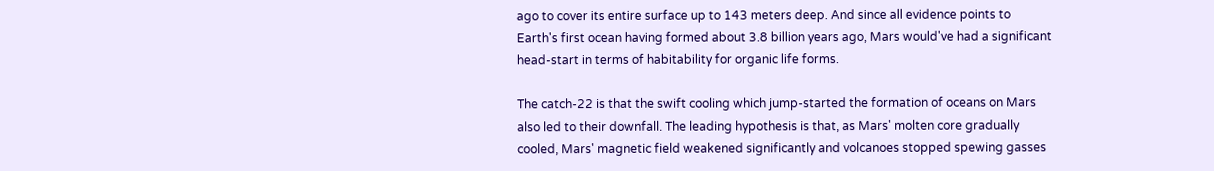ago to cover its entire surface up to 143 meters deep. And since all evidence points to Earth's first ocean having formed about 3.8 billion years ago, Mars would've had a significant head-start in terms of habitability for organic life forms.

The catch-22 is that the swift cooling which jump-started the formation of oceans on Mars also led to their downfall. The leading hypothesis is that, as Mars' molten core gradually cooled, Mars' magnetic field weakened significantly and volcanoes stopped spewing gasses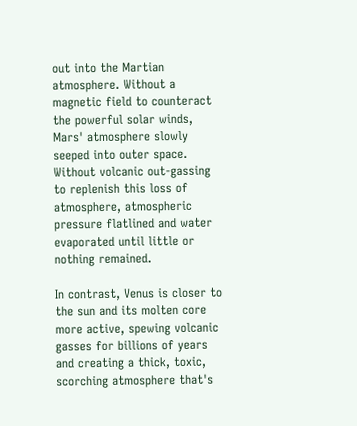out into the Martian atmosphere. Without a magnetic field to counteract the powerful solar winds, Mars' atmosphere slowly seeped into outer space. Without volcanic out-gassing to replenish this loss of atmosphere, atmospheric pressure flatlined and water evaporated until little or nothing remained.

In contrast, Venus is closer to the sun and its molten core more active, spewing volcanic gasses for billions of years and creating a thick, toxic, scorching atmosphere that's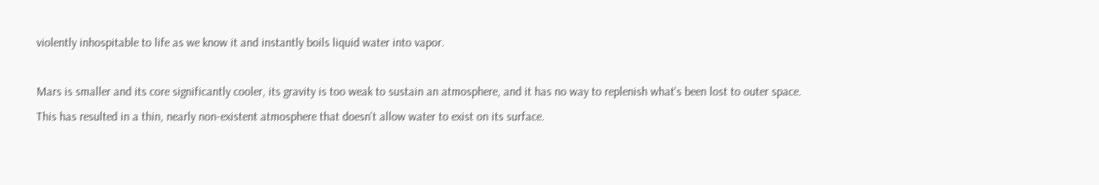violently inhospitable to life as we know it and instantly boils liquid water into vapor.

Mars is smaller and its core significantly cooler, its gravity is too weak to sustain an atmosphere, and it has no way to replenish what's been lost to outer space. This has resulted in a thin, nearly non-existent atmosphere that doesn't allow water to exist on its surface.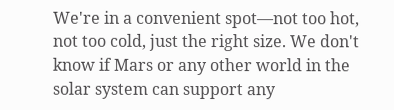We're in a convenient spot—not too hot, not too cold, just the right size. We don't know if Mars or any other world in the solar system can support any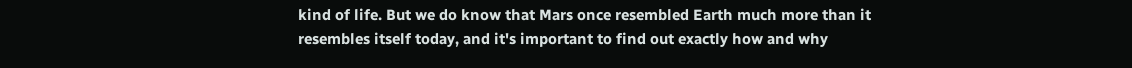kind of life. But we do know that Mars once resembled Earth much more than it resembles itself today, and it's important to find out exactly how and why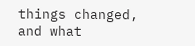things changed, and what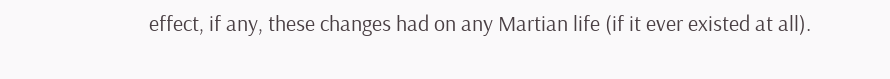effect, if any, these changes had on any Martian life (if it ever existed at all).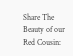Share The Beauty of our Red Cousin: